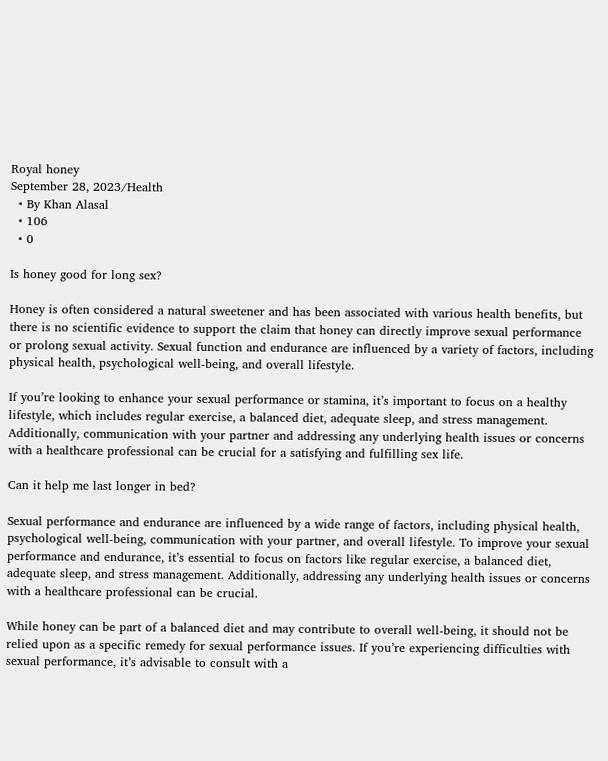Royal honey
September 28, 2023/Health
  • By Khan Alasal
  • 106
  • 0

Is honey good for long sex?

Honey is often considered a natural sweetener and has been associated with various health benefits, but there is no scientific evidence to support the claim that honey can directly improve sexual performance or prolong sexual activity. Sexual function and endurance are influenced by a variety of factors, including physical health, psychological well-being, and overall lifestyle.

If you’re looking to enhance your sexual performance or stamina, it’s important to focus on a healthy lifestyle, which includes regular exercise, a balanced diet, adequate sleep, and stress management. Additionally, communication with your partner and addressing any underlying health issues or concerns with a healthcare professional can be crucial for a satisfying and fulfilling sex life.

Can it help me last longer in bed?

Sexual performance and endurance are influenced by a wide range of factors, including physical health, psychological well-being, communication with your partner, and overall lifestyle. To improve your sexual performance and endurance, it’s essential to focus on factors like regular exercise, a balanced diet, adequate sleep, and stress management. Additionally, addressing any underlying health issues or concerns with a healthcare professional can be crucial.

While honey can be part of a balanced diet and may contribute to overall well-being, it should not be relied upon as a specific remedy for sexual performance issues. If you’re experiencing difficulties with sexual performance, it’s advisable to consult with a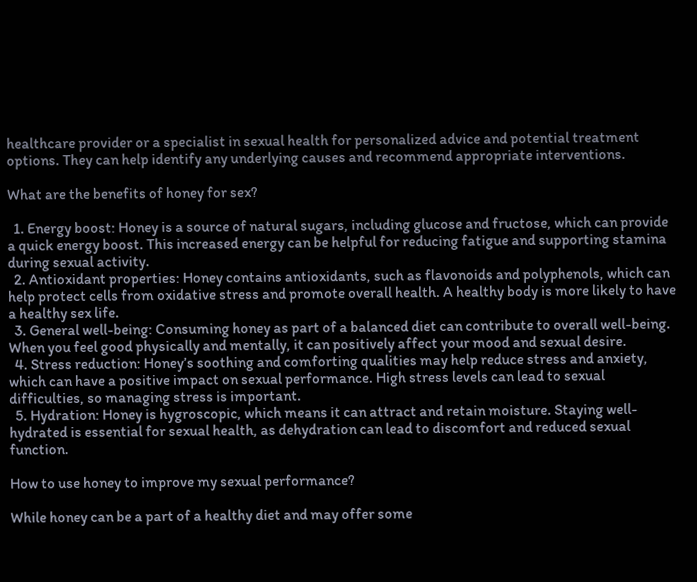healthcare provider or a specialist in sexual health for personalized advice and potential treatment options. They can help identify any underlying causes and recommend appropriate interventions.

What are the benefits of honey for sex?

  1. Energy boost: Honey is a source of natural sugars, including glucose and fructose, which can provide a quick energy boost. This increased energy can be helpful for reducing fatigue and supporting stamina during sexual activity.
  2. Antioxidant properties: Honey contains antioxidants, such as flavonoids and polyphenols, which can help protect cells from oxidative stress and promote overall health. A healthy body is more likely to have a healthy sex life.
  3. General well-being: Consuming honey as part of a balanced diet can contribute to overall well-being. When you feel good physically and mentally, it can positively affect your mood and sexual desire.
  4. Stress reduction: Honey’s soothing and comforting qualities may help reduce stress and anxiety, which can have a positive impact on sexual performance. High stress levels can lead to sexual difficulties, so managing stress is important.
  5. Hydration: Honey is hygroscopic, which means it can attract and retain moisture. Staying well-hydrated is essential for sexual health, as dehydration can lead to discomfort and reduced sexual function.

How to use honey to improve my sexual performance?

While honey can be a part of a healthy diet and may offer some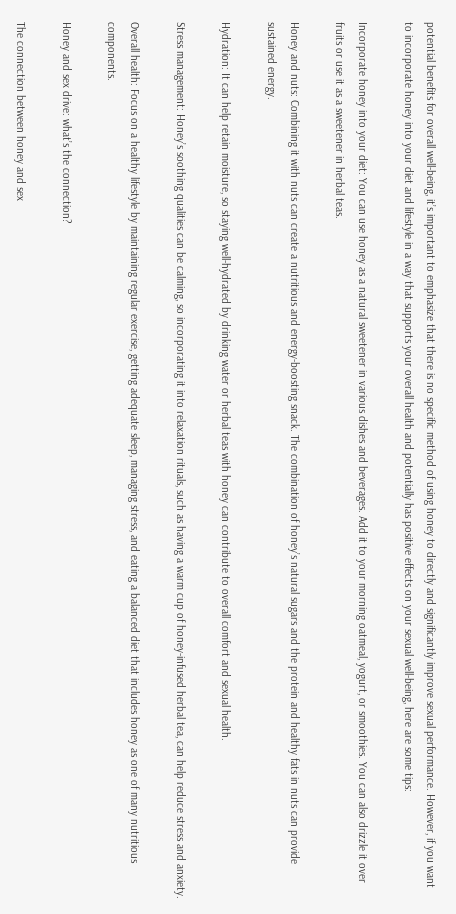potential benefits for overall well-being, it’s important to emphasize that there is no specific method of using honey to directly and significantly improve sexual performance. However, if you want to incorporate honey into your diet and lifestyle in a way that supports your overall health and potentially has positive effects on your sexual well-being, here are some tips:

Incorporate honey into your diet: You can use honey as a natural sweetener in various dishes and beverages. Add it to your morning oatmeal, yogurt, or smoothies. You can also drizzle it over fruits or use it as a sweetener in herbal teas.

Honey and nuts: Combining it with nuts can create a nutritious and energy-boosting snack. The combination of honey’s natural sugars and the protein and healthy fats in nuts can provide sustained energy.

Hydration: It can help retain moisture, so staying well-hydrated by drinking water or herbal teas with honey can contribute to overall comfort and sexual health.

Stress management: Honey’s soothing qualities can be calming, so incorporating it into relaxation rituals, such as having a warm cup of honey-infused herbal tea, can help reduce stress and anxiety.

Overall health: Focus on a healthy lifestyle by maintaining regular exercise, getting adequate sleep, managing stress, and eating a balanced diet that includes honey as one of many nutritious components.

Honey and sex drive: what’s the connection?

The connection between honey and sex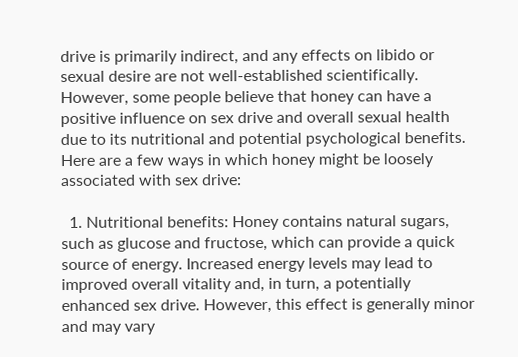drive is primarily indirect, and any effects on libido or sexual desire are not well-established scientifically. However, some people believe that honey can have a positive influence on sex drive and overall sexual health due to its nutritional and potential psychological benefits. Here are a few ways in which honey might be loosely associated with sex drive:

  1. Nutritional benefits: Honey contains natural sugars, such as glucose and fructose, which can provide a quick source of energy. Increased energy levels may lead to improved overall vitality and, in turn, a potentially enhanced sex drive. However, this effect is generally minor and may vary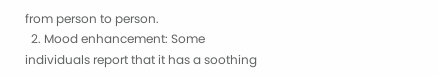from person to person.
  2. Mood enhancement: Some individuals report that it has a soothing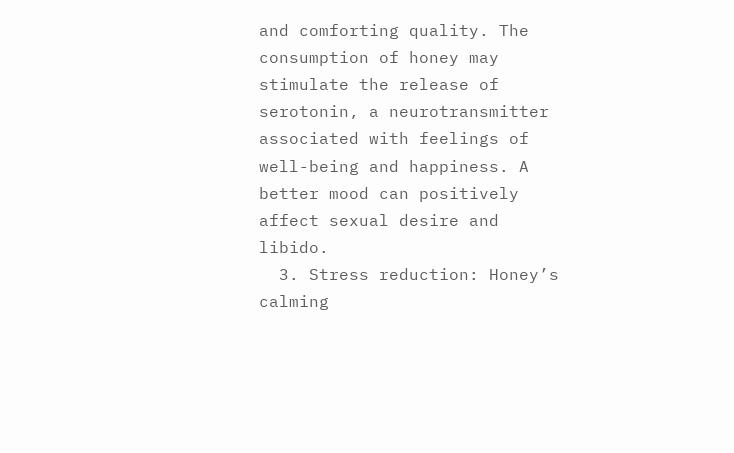and comforting quality. The consumption of honey may stimulate the release of serotonin, a neurotransmitter associated with feelings of well-being and happiness. A better mood can positively affect sexual desire and libido.
  3. Stress reduction: Honey’s calming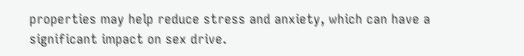properties may help reduce stress and anxiety, which can have a significant impact on sex drive.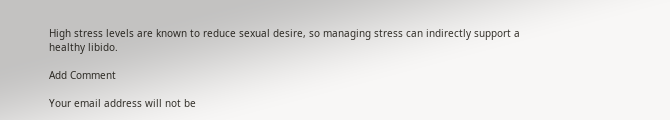High stress levels are known to reduce sexual desire, so managing stress can indirectly support a healthy libido.

Add Comment

Your email address will not be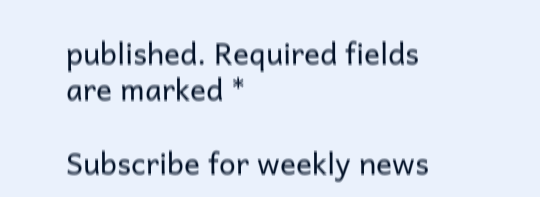published. Required fields are marked *

Subscribe for weekly news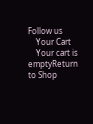Follow us
    Your Cart
    Your cart is emptyReturn to Shop